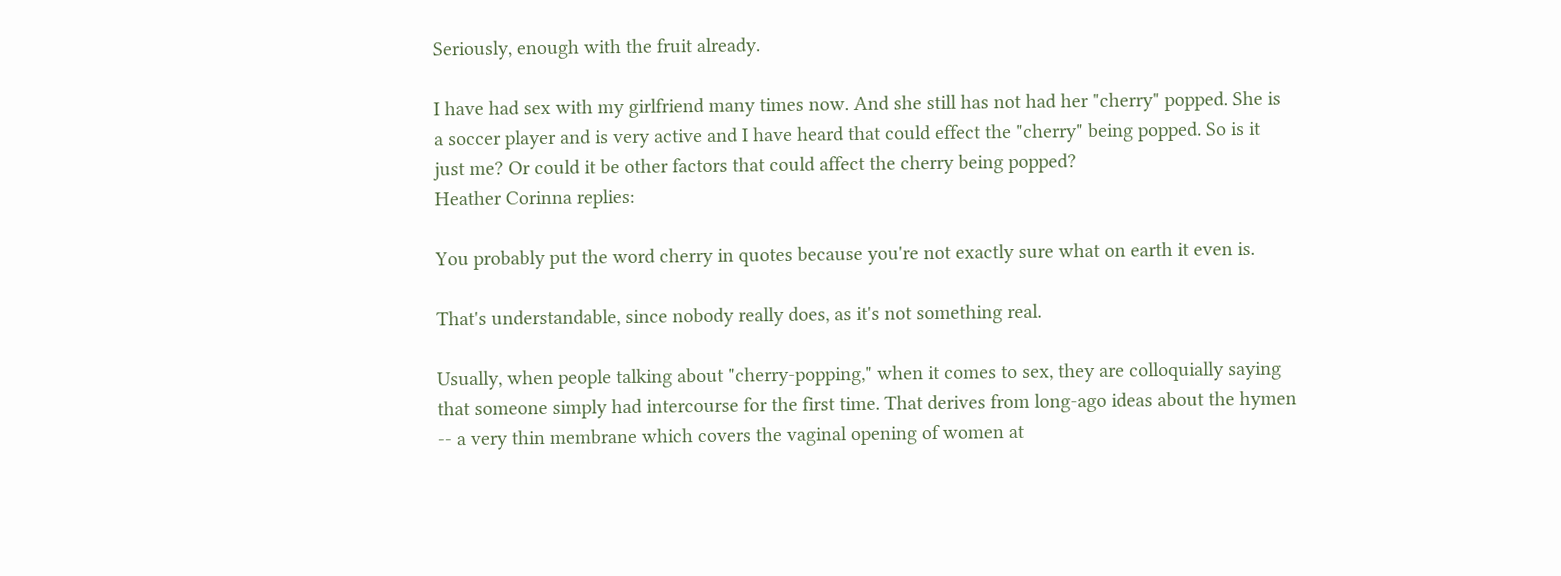Seriously, enough with the fruit already.

I have had sex with my girlfriend many times now. And she still has not had her "cherry" popped. She is a soccer player and is very active and I have heard that could effect the "cherry" being popped. So is it just me? Or could it be other factors that could affect the cherry being popped?
Heather Corinna replies:

You probably put the word cherry in quotes because you're not exactly sure what on earth it even is.

That's understandable, since nobody really does, as it's not something real.

Usually, when people talking about "cherry-popping," when it comes to sex, they are colloquially saying that someone simply had intercourse for the first time. That derives from long-ago ideas about the hymen -- a very thin membrane which covers the vaginal opening of women at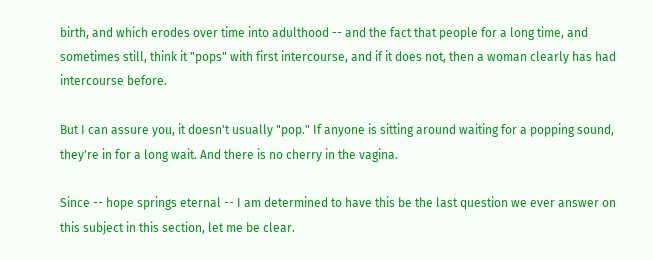birth, and which erodes over time into adulthood -- and the fact that people for a long time, and sometimes still, think it "pops" with first intercourse, and if it does not, then a woman clearly has had intercourse before.

But I can assure you, it doesn't usually "pop." If anyone is sitting around waiting for a popping sound, they're in for a long wait. And there is no cherry in the vagina.

Since -- hope springs eternal -- I am determined to have this be the last question we ever answer on this subject in this section, let me be clear.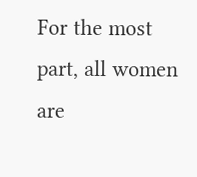For the most part, all women are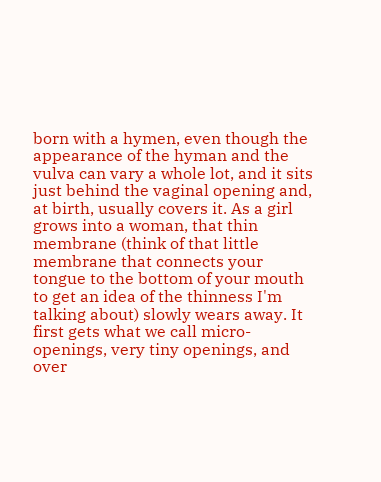born with a hymen, even though the appearance of the hyman and the vulva can vary a whole lot, and it sits just behind the vaginal opening and, at birth, usually covers it. As a girl grows into a woman, that thin membrane (think of that little membrane that connects your tongue to the bottom of your mouth to get an idea of the thinness I'm talking about) slowly wears away. It first gets what we call micro-openings, very tiny openings, and over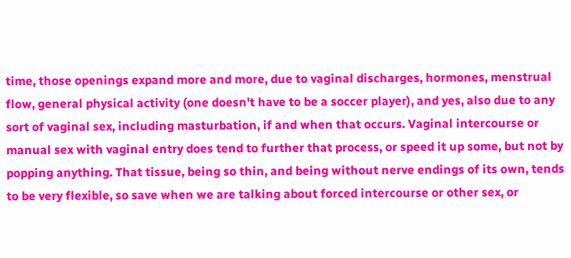time, those openings expand more and more, due to vaginal discharges, hormones, menstrual flow, general physical activity (one doesn't have to be a soccer player), and yes, also due to any sort of vaginal sex, including masturbation, if and when that occurs. Vaginal intercourse or manual sex with vaginal entry does tend to further that process, or speed it up some, but not by popping anything. That tissue, being so thin, and being without nerve endings of its own, tends to be very flexible, so save when we are talking about forced intercourse or other sex, or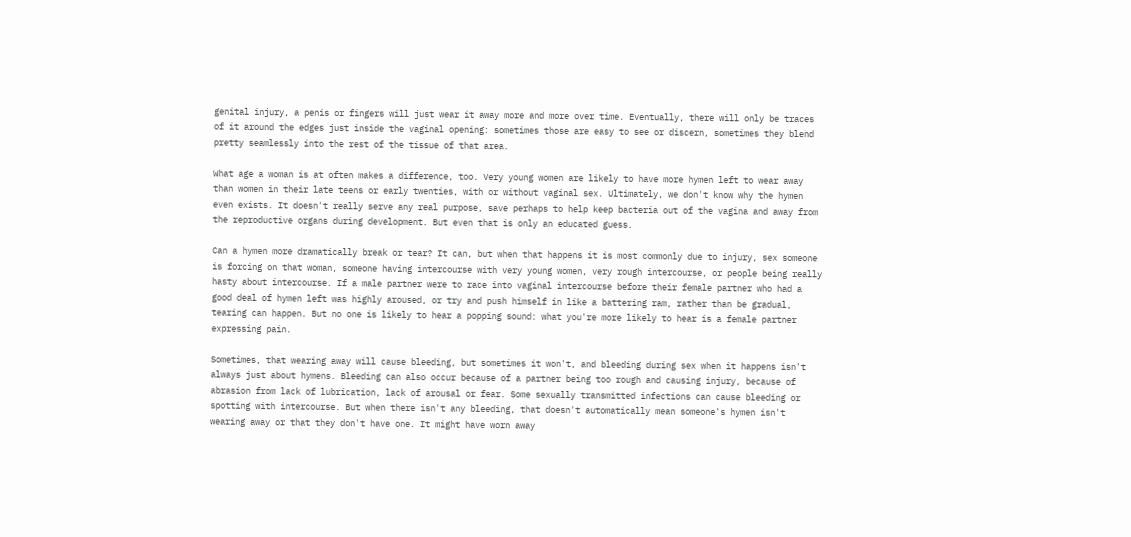genital injury, a penis or fingers will just wear it away more and more over time. Eventually, there will only be traces of it around the edges just inside the vaginal opening: sometimes those are easy to see or discern, sometimes they blend pretty seamlessly into the rest of the tissue of that area.

What age a woman is at often makes a difference, too. Very young women are likely to have more hymen left to wear away than women in their late teens or early twenties, with or without vaginal sex. Ultimately, we don't know why the hymen even exists. It doesn't really serve any real purpose, save perhaps to help keep bacteria out of the vagina and away from the reproductive organs during development. But even that is only an educated guess.

Can a hymen more dramatically break or tear? It can, but when that happens it is most commonly due to injury, sex someone is forcing on that woman, someone having intercourse with very young women, very rough intercourse, or people being really hasty about intercourse. If a male partner were to race into vaginal intercourse before their female partner who had a good deal of hymen left was highly aroused, or try and push himself in like a battering ram, rather than be gradual, tearing can happen. But no one is likely to hear a popping sound: what you're more likely to hear is a female partner expressing pain.

Sometimes, that wearing away will cause bleeding, but sometimes it won't, and bleeding during sex when it happens isn't always just about hymens. Bleeding can also occur because of a partner being too rough and causing injury, because of abrasion from lack of lubrication, lack of arousal or fear. Some sexually transmitted infections can cause bleeding or spotting with intercourse. But when there isn't any bleeding, that doesn't automatically mean someone's hymen isn't wearing away or that they don't have one. It might have worn away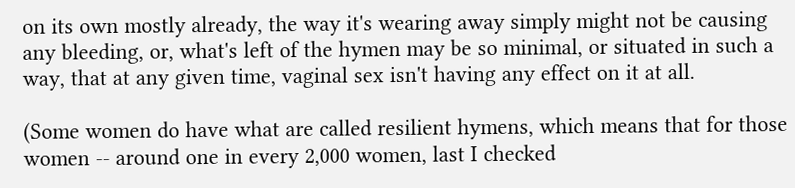on its own mostly already, the way it's wearing away simply might not be causing any bleeding, or, what's left of the hymen may be so minimal, or situated in such a way, that at any given time, vaginal sex isn't having any effect on it at all.

(Some women do have what are called resilient hymens, which means that for those women -- around one in every 2,000 women, last I checked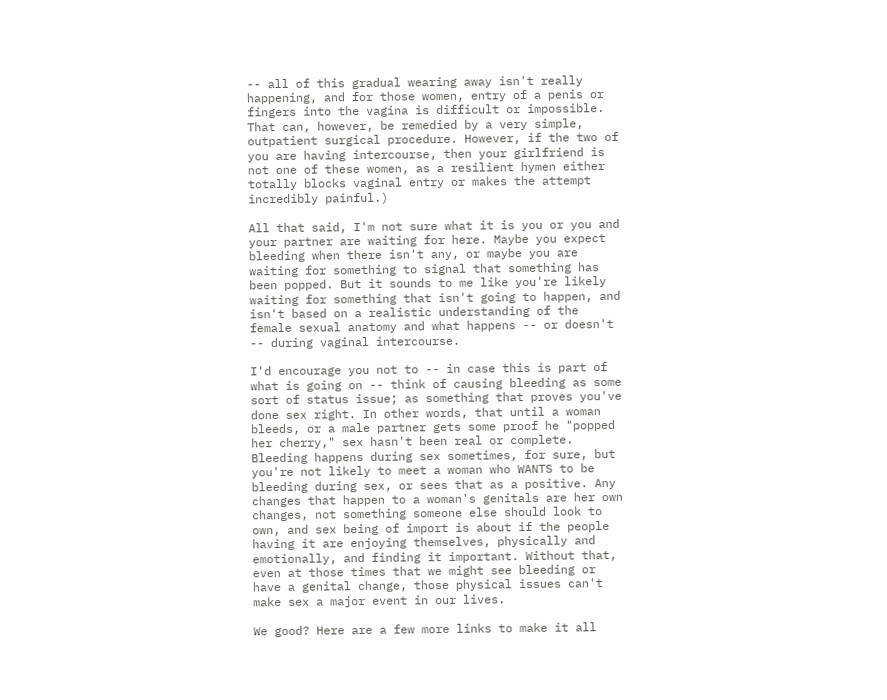-- all of this gradual wearing away isn't really happening, and for those women, entry of a penis or fingers into the vagina is difficult or impossible. That can, however, be remedied by a very simple, outpatient surgical procedure. However, if the two of you are having intercourse, then your girlfriend is not one of these women, as a resilient hymen either totally blocks vaginal entry or makes the attempt incredibly painful.)

All that said, I'm not sure what it is you or you and your partner are waiting for here. Maybe you expect bleeding when there isn't any, or maybe you are waiting for something to signal that something has been popped. But it sounds to me like you're likely waiting for something that isn't going to happen, and isn't based on a realistic understanding of the female sexual anatomy and what happens -- or doesn't -- during vaginal intercourse.

I'd encourage you not to -- in case this is part of what is going on -- think of causing bleeding as some sort of status issue; as something that proves you've done sex right. In other words, that until a woman bleeds, or a male partner gets some proof he "popped her cherry," sex hasn't been real or complete. Bleeding happens during sex sometimes, for sure, but you're not likely to meet a woman who WANTS to be bleeding during sex, or sees that as a positive. Any changes that happen to a woman's genitals are her own changes, not something someone else should look to own, and sex being of import is about if the people having it are enjoying themselves, physically and emotionally, and finding it important. Without that, even at those times that we might see bleeding or have a genital change, those physical issues can't make sex a major event in our lives.

We good? Here are a few more links to make it all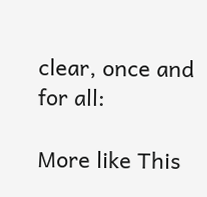clear, once and for all:

More like This